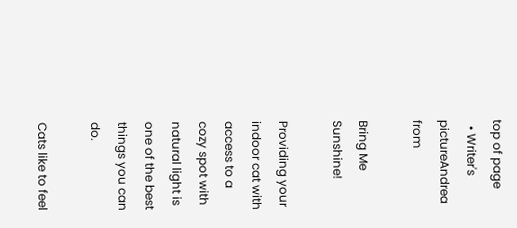top of page
  • Writer's pictureAndrea from

Bring Me Sunshine!

Providing your indoor cat with access to a cozy spot with natural light is one of the best things you can do.

Cats like to feel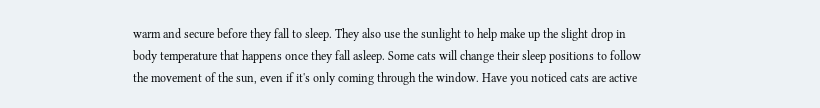warm and secure before they fall to sleep. They also use the sunlight to help make up the slight drop in body temperature that happens once they fall asleep. Some cats will change their sleep positions to follow the movement of the sun, even if it's only coming through the window. Have you noticed cats are active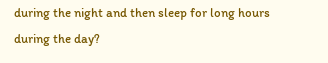during the night and then sleep for long hours during the day?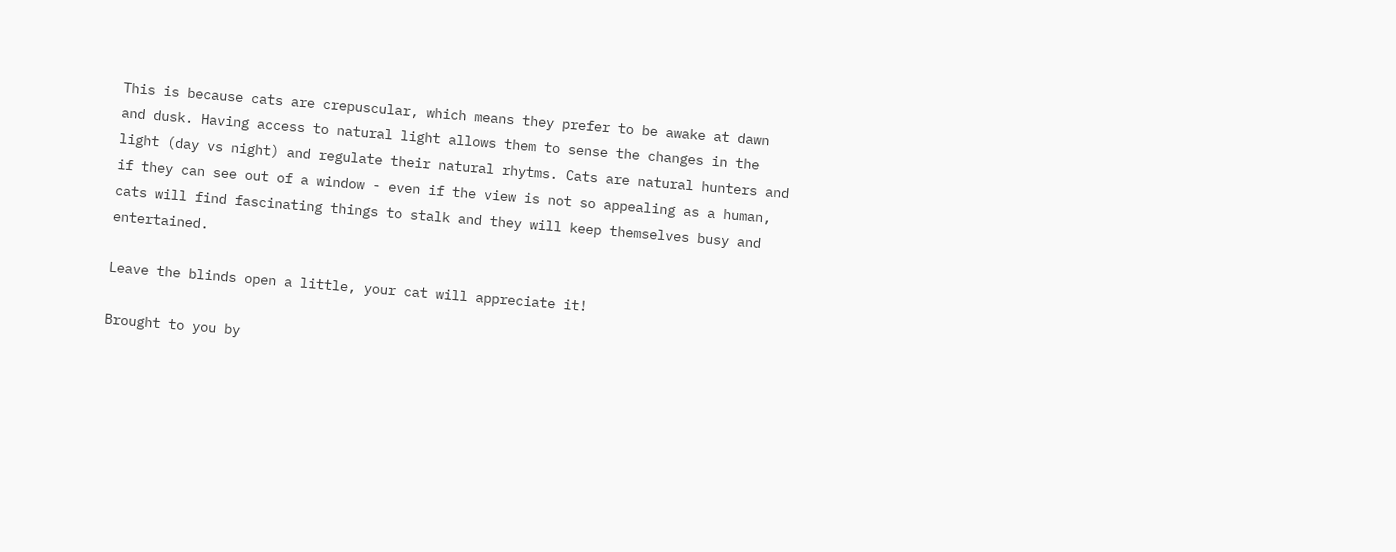This is because cats are crepuscular, which means they prefer to be awake at dawn and dusk. Having access to natural light allows them to sense the changes in the light (day vs night) and regulate their natural rhytms. Cats are natural hunters and if they can see out of a window - even if the view is not so appealing as a human, cats will find fascinating things to stalk and they will keep themselves busy and entertained.

Leave the blinds open a little, your cat will appreciate it!

Brought to you by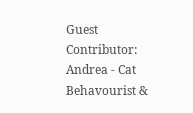Guest Contributor: Andrea - Cat Behavourist &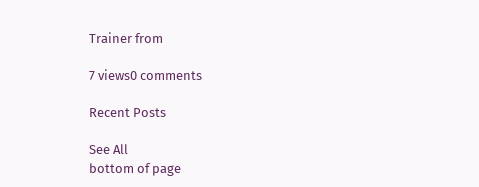Trainer from

7 views0 comments

Recent Posts

See All
bottom of page